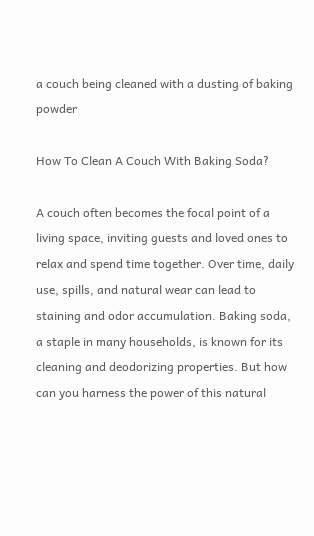a couch being cleaned with a dusting of baking powder

How To Clean A Couch With Baking Soda?

A couch often becomes the focal point of a living space, inviting guests and loved ones to relax and spend time together. Over time, daily use, spills, and natural wear can lead to staining and odor accumulation. Baking soda, a staple in many households, is known for its cleaning and deodorizing properties. But how can you harness the power of this natural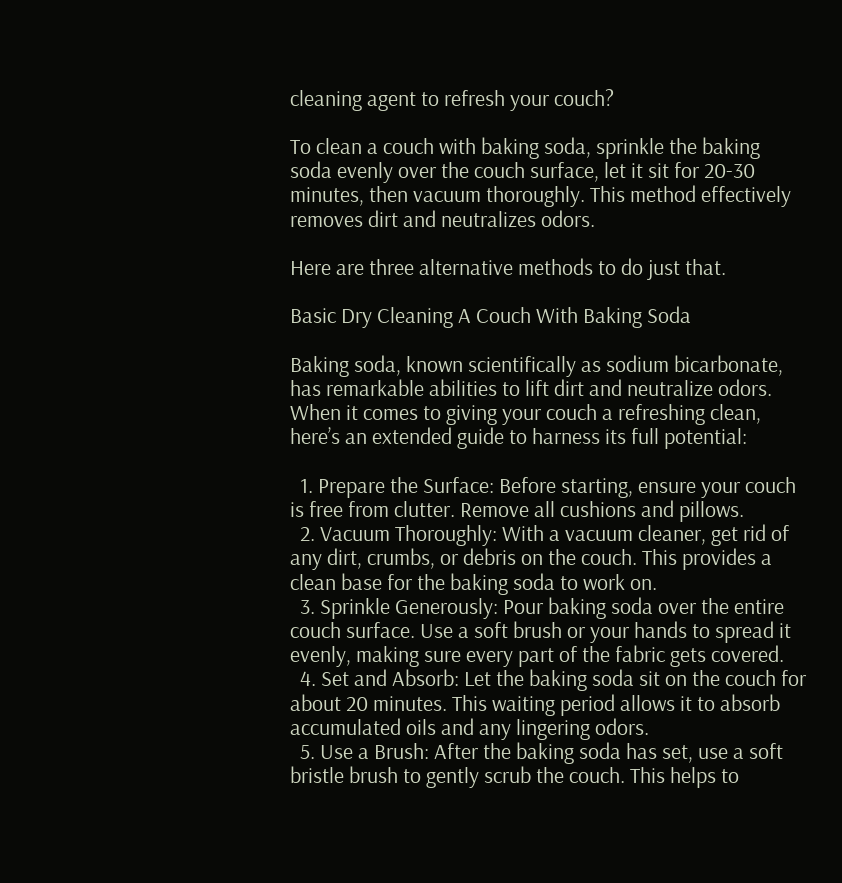cleaning agent to refresh your couch?

To clean a couch with baking soda, sprinkle the baking soda evenly over the couch surface, let it sit for 20-30 minutes, then vacuum thoroughly. This method effectively removes dirt and neutralizes odors.

Here are three alternative methods to do just that.

Basic Dry Cleaning A Couch With Baking Soda

Baking soda, known scientifically as sodium bicarbonate, has remarkable abilities to lift dirt and neutralize odors. When it comes to giving your couch a refreshing clean, here’s an extended guide to harness its full potential:

  1. Prepare the Surface: Before starting, ensure your couch is free from clutter. Remove all cushions and pillows.
  2. Vacuum Thoroughly: With a vacuum cleaner, get rid of any dirt, crumbs, or debris on the couch. This provides a clean base for the baking soda to work on.
  3. Sprinkle Generously: Pour baking soda over the entire couch surface. Use a soft brush or your hands to spread it evenly, making sure every part of the fabric gets covered.
  4. Set and Absorb: Let the baking soda sit on the couch for about 20 minutes. This waiting period allows it to absorb accumulated oils and any lingering odors.
  5. Use a Brush: After the baking soda has set, use a soft bristle brush to gently scrub the couch. This helps to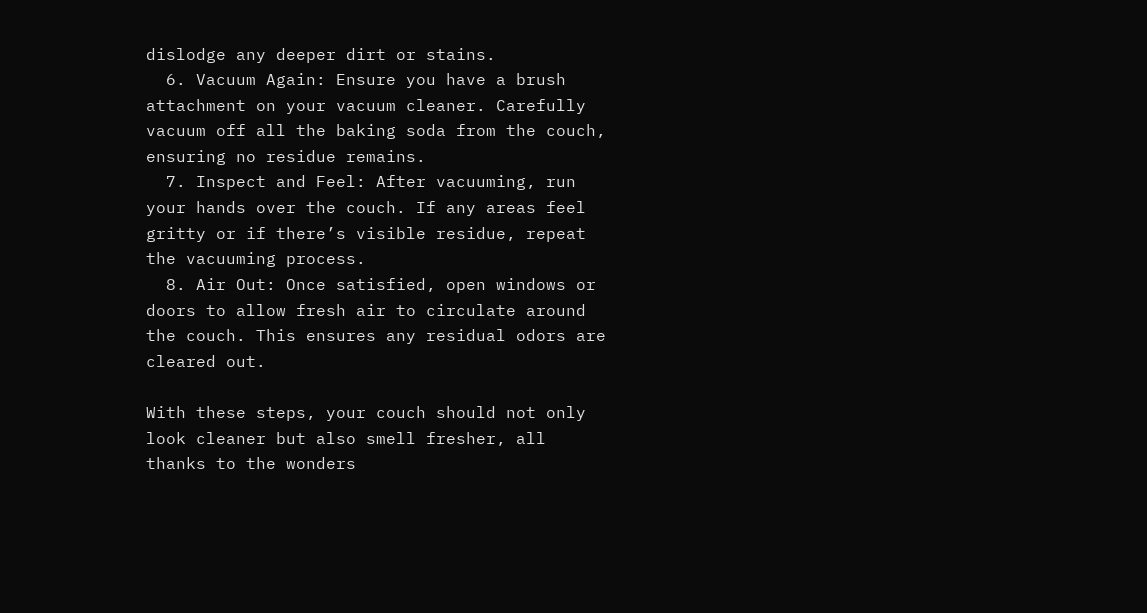dislodge any deeper dirt or stains.
  6. Vacuum Again: Ensure you have a brush attachment on your vacuum cleaner. Carefully vacuum off all the baking soda from the couch, ensuring no residue remains.
  7. Inspect and Feel: After vacuuming, run your hands over the couch. If any areas feel gritty or if there’s visible residue, repeat the vacuuming process.
  8. Air Out: Once satisfied, open windows or doors to allow fresh air to circulate around the couch. This ensures any residual odors are cleared out.

With these steps, your couch should not only look cleaner but also smell fresher, all thanks to the wonders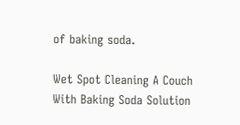of baking soda.

Wet Spot Cleaning A Couch With Baking Soda Solution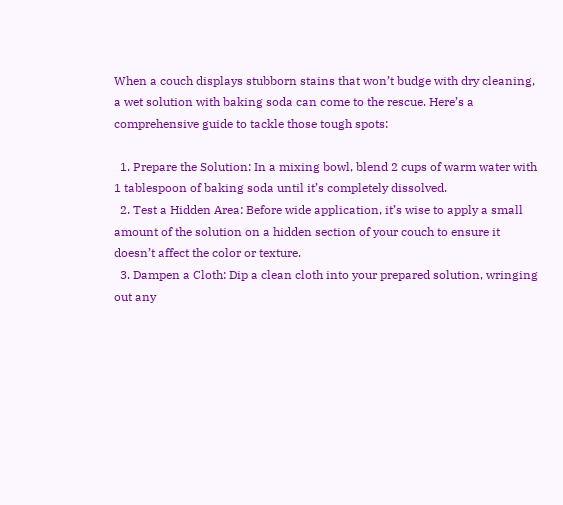When a couch displays stubborn stains that won’t budge with dry cleaning, a wet solution with baking soda can come to the rescue. Here’s a comprehensive guide to tackle those tough spots:

  1. Prepare the Solution: In a mixing bowl, blend 2 cups of warm water with 1 tablespoon of baking soda until it’s completely dissolved.
  2. Test a Hidden Area: Before wide application, it’s wise to apply a small amount of the solution on a hidden section of your couch to ensure it doesn’t affect the color or texture.
  3. Dampen a Cloth: Dip a clean cloth into your prepared solution, wringing out any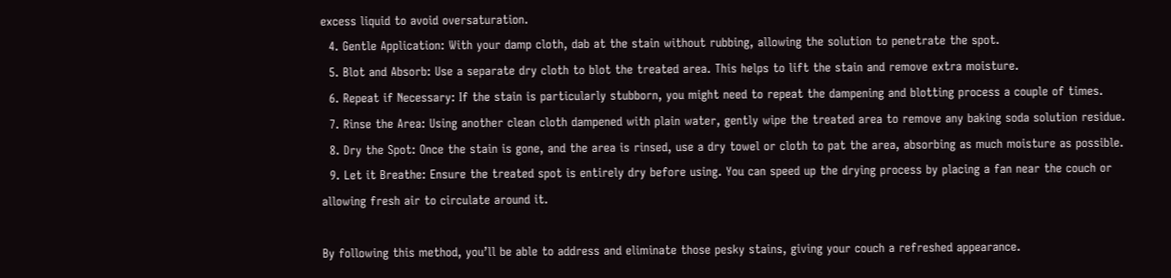excess liquid to avoid oversaturation.
  4. Gentle Application: With your damp cloth, dab at the stain without rubbing, allowing the solution to penetrate the spot.
  5. Blot and Absorb: Use a separate dry cloth to blot the treated area. This helps to lift the stain and remove extra moisture.
  6. Repeat if Necessary: If the stain is particularly stubborn, you might need to repeat the dampening and blotting process a couple of times.
  7. Rinse the Area: Using another clean cloth dampened with plain water, gently wipe the treated area to remove any baking soda solution residue.
  8. Dry the Spot: Once the stain is gone, and the area is rinsed, use a dry towel or cloth to pat the area, absorbing as much moisture as possible.
  9. Let it Breathe: Ensure the treated spot is entirely dry before using. You can speed up the drying process by placing a fan near the couch or allowing fresh air to circulate around it.

By following this method, you’ll be able to address and eliminate those pesky stains, giving your couch a refreshed appearance.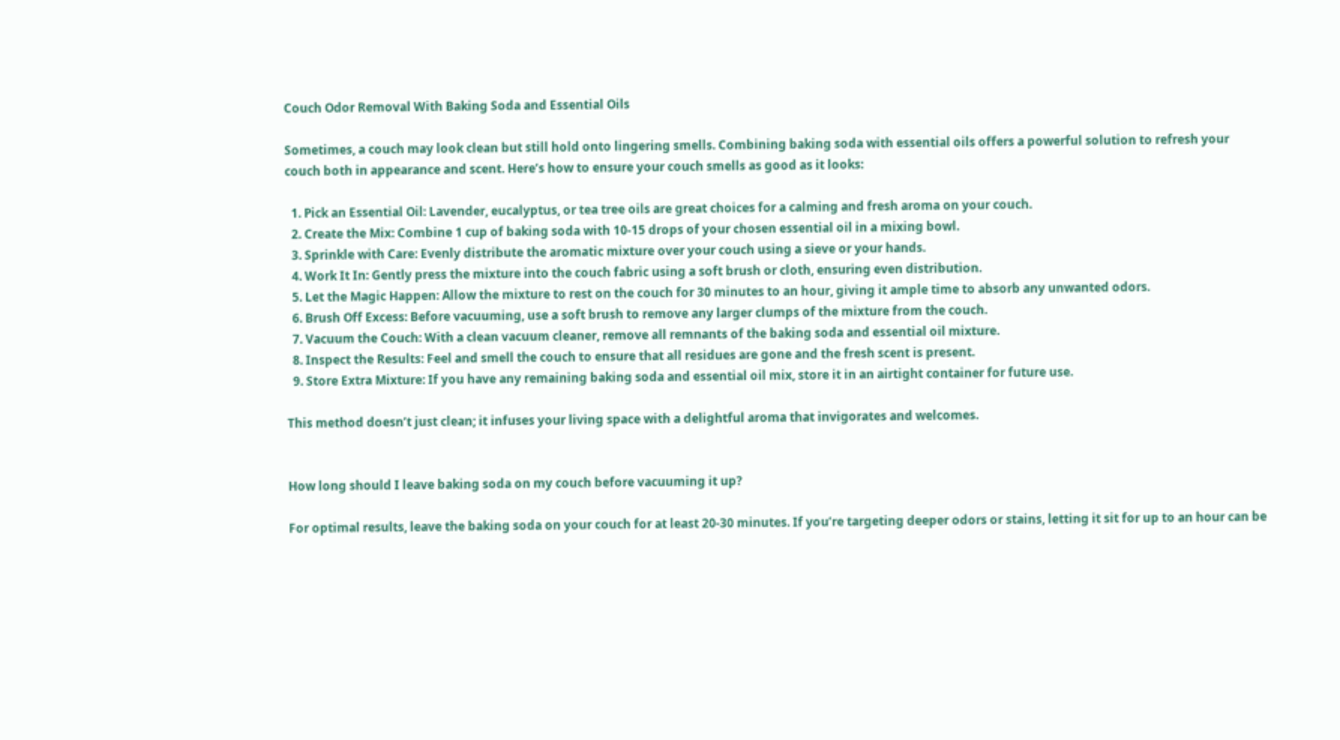Couch Odor Removal With Baking Soda and Essential Oils

Sometimes, a couch may look clean but still hold onto lingering smells. Combining baking soda with essential oils offers a powerful solution to refresh your couch both in appearance and scent. Here’s how to ensure your couch smells as good as it looks:

  1. Pick an Essential Oil: Lavender, eucalyptus, or tea tree oils are great choices for a calming and fresh aroma on your couch.
  2. Create the Mix: Combine 1 cup of baking soda with 10-15 drops of your chosen essential oil in a mixing bowl.
  3. Sprinkle with Care: Evenly distribute the aromatic mixture over your couch using a sieve or your hands.
  4. Work It In: Gently press the mixture into the couch fabric using a soft brush or cloth, ensuring even distribution.
  5. Let the Magic Happen: Allow the mixture to rest on the couch for 30 minutes to an hour, giving it ample time to absorb any unwanted odors.
  6. Brush Off Excess: Before vacuuming, use a soft brush to remove any larger clumps of the mixture from the couch.
  7. Vacuum the Couch: With a clean vacuum cleaner, remove all remnants of the baking soda and essential oil mixture.
  8. Inspect the Results: Feel and smell the couch to ensure that all residues are gone and the fresh scent is present.
  9. Store Extra Mixture: If you have any remaining baking soda and essential oil mix, store it in an airtight container for future use.

This method doesn’t just clean; it infuses your living space with a delightful aroma that invigorates and welcomes.


How long should I leave baking soda on my couch before vacuuming it up?

For optimal results, leave the baking soda on your couch for at least 20-30 minutes. If you’re targeting deeper odors or stains, letting it sit for up to an hour can be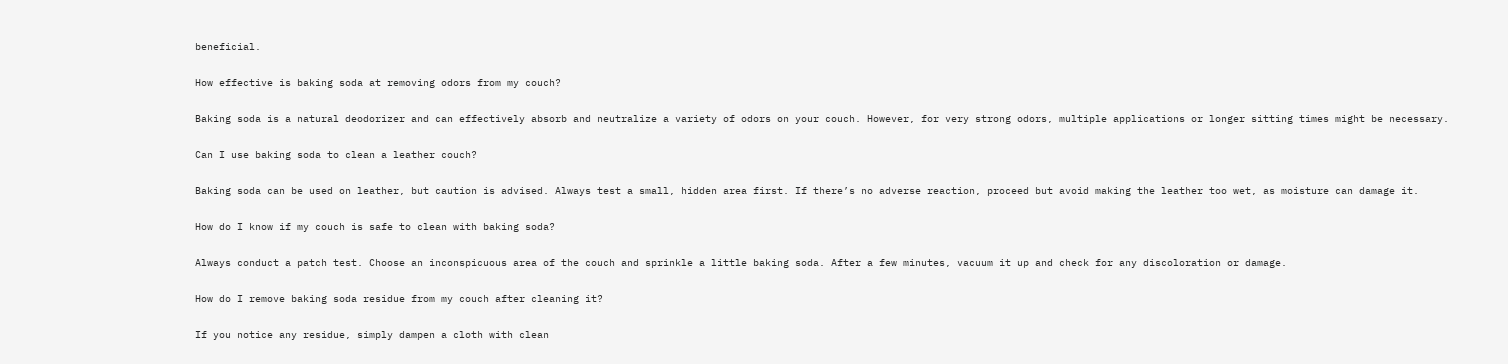beneficial.

How effective is baking soda at removing odors from my couch?

Baking soda is a natural deodorizer and can effectively absorb and neutralize a variety of odors on your couch. However, for very strong odors, multiple applications or longer sitting times might be necessary.

Can I use baking soda to clean a leather couch?

Baking soda can be used on leather, but caution is advised. Always test a small, hidden area first. If there’s no adverse reaction, proceed but avoid making the leather too wet, as moisture can damage it.

How do I know if my couch is safe to clean with baking soda?

Always conduct a patch test. Choose an inconspicuous area of the couch and sprinkle a little baking soda. After a few minutes, vacuum it up and check for any discoloration or damage.

How do I remove baking soda residue from my couch after cleaning it?

If you notice any residue, simply dampen a cloth with clean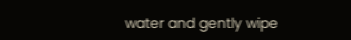water and gently wipe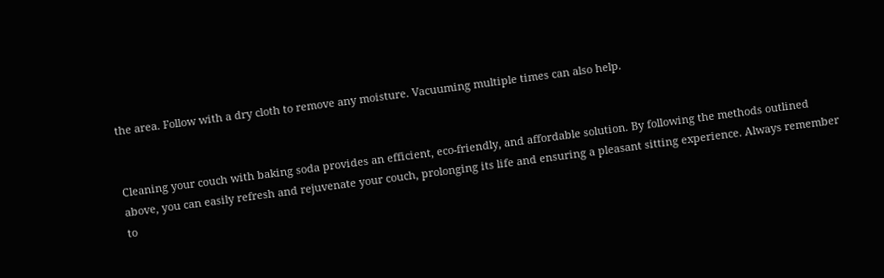the area. Follow with a dry cloth to remove any moisture. Vacuuming multiple times can also help.


Cleaning your couch with baking soda provides an efficient, eco-friendly, and affordable solution. By following the methods outlined above, you can easily refresh and rejuvenate your couch, prolonging its life and ensuring a pleasant sitting experience. Always remember to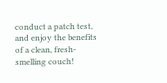conduct a patch test, and enjoy the benefits of a clean, fresh-smelling couch!